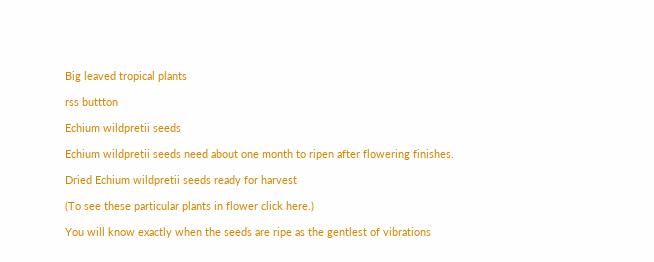Big leaved tropical plants

rss buttton

Echium wildpretii seeds

Echium wildpretii seeds need about one month to ripen after flowering finishes.

Dried Echium wildpretii seeds ready for harvest

(To see these particular plants in flower click here.)

You will know exactly when the seeds are ripe as the gentlest of vibrations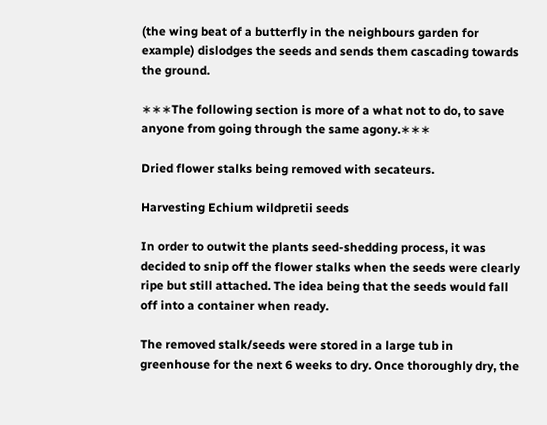(the wing beat of a butterfly in the neighbours garden for example) dislodges the seeds and sends them cascading towards the ground.

∗∗∗The following section is more of a what not to do, to save anyone from going through the same agony.∗∗∗

Dried flower stalks being removed with secateurs.

Harvesting Echium wildpretii seeds

In order to outwit the plants seed-shedding process, it was decided to snip off the flower stalks when the seeds were clearly ripe but still attached. The idea being that the seeds would fall off into a container when ready.

The removed stalk/seeds were stored in a large tub in greenhouse for the next 6 weeks to dry. Once thoroughly dry, the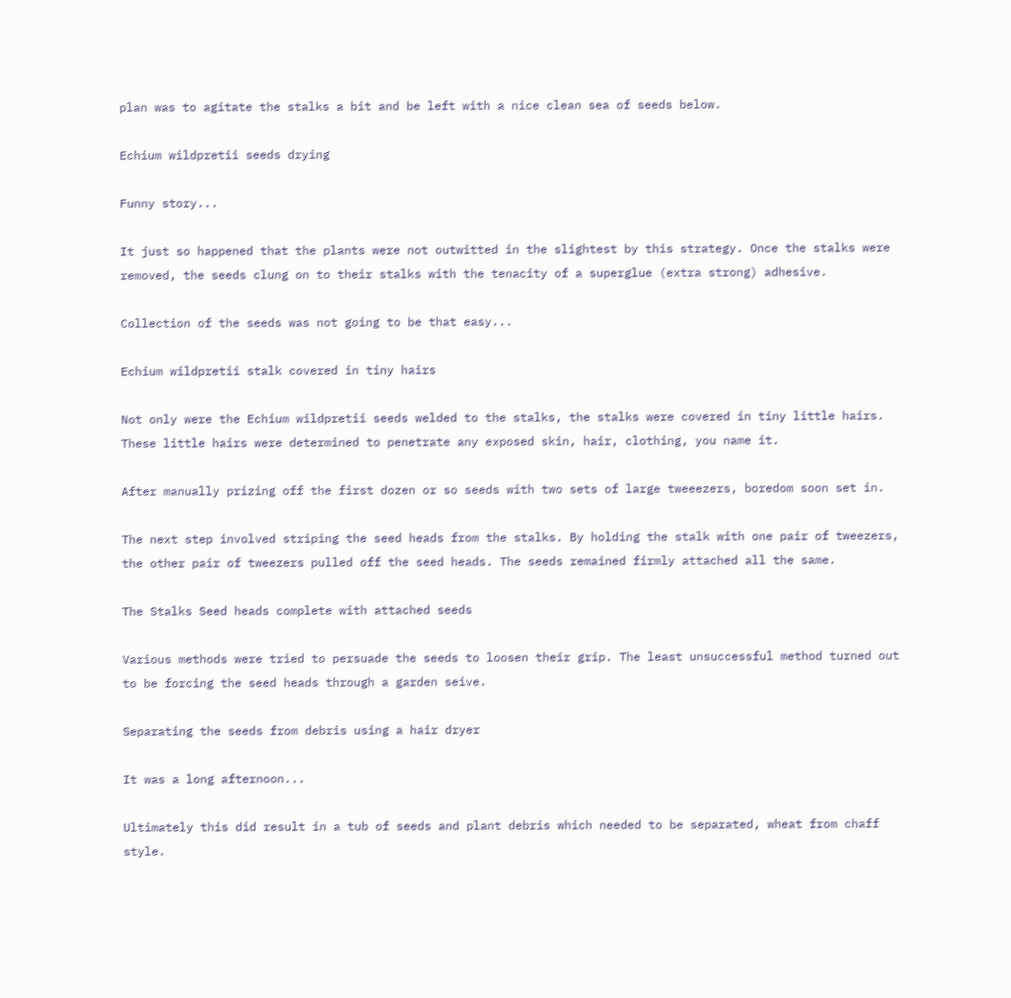plan was to agitate the stalks a bit and be left with a nice clean sea of seeds below.

Echium wildpretii seeds drying

Funny story...

It just so happened that the plants were not outwitted in the slightest by this strategy. Once the stalks were removed, the seeds clung on to their stalks with the tenacity of a superglue (extra strong) adhesive.

Collection of the seeds was not going to be that easy...

Echium wildpretii stalk covered in tiny hairs

Not only were the Echium wildpretii seeds welded to the stalks, the stalks were covered in tiny little hairs. These little hairs were determined to penetrate any exposed skin, hair, clothing, you name it.

After manually prizing off the first dozen or so seeds with two sets of large tweeezers, boredom soon set in.

The next step involved striping the seed heads from the stalks. By holding the stalk with one pair of tweezers, the other pair of tweezers pulled off the seed heads. The seeds remained firmly attached all the same.

The Stalks Seed heads complete with attached seeds

Various methods were tried to persuade the seeds to loosen their grip. The least unsuccessful method turned out to be forcing the seed heads through a garden seive.

Separating the seeds from debris using a hair dryer

It was a long afternoon...

Ultimately this did result in a tub of seeds and plant debris which needed to be separated, wheat from chaff style.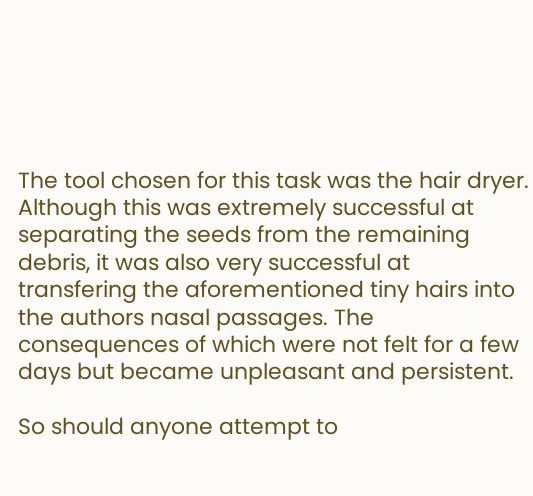The tool chosen for this task was the hair dryer. Although this was extremely successful at separating the seeds from the remaining debris, it was also very successful at transfering the aforementioned tiny hairs into the authors nasal passages. The consequences of which were not felt for a few days but became unpleasant and persistent.

So should anyone attempt to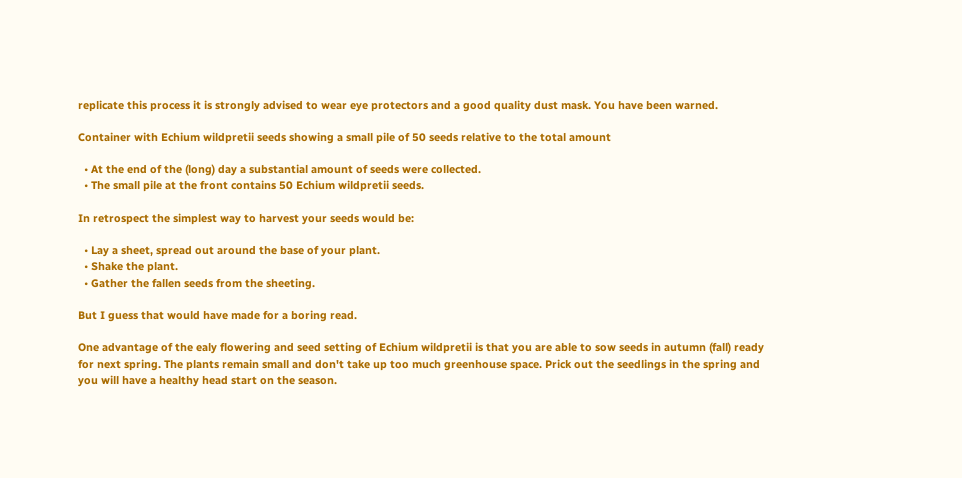replicate this process it is strongly advised to wear eye protectors and a good quality dust mask. You have been warned.

Container with Echium wildpretii seeds showing a small pile of 50 seeds relative to the total amount

  • At the end of the (long) day a substantial amount of seeds were collected.
  • The small pile at the front contains 50 Echium wildpretii seeds.

In retrospect the simplest way to harvest your seeds would be:

  • Lay a sheet, spread out around the base of your plant.
  • Shake the plant.
  • Gather the fallen seeds from the sheeting.

But I guess that would have made for a boring read.

One advantage of the ealy flowering and seed setting of Echium wildpretii is that you are able to sow seeds in autumn (fall) ready for next spring. The plants remain small and don't take up too much greenhouse space. Prick out the seedlings in the spring and you will have a healthy head start on the season.